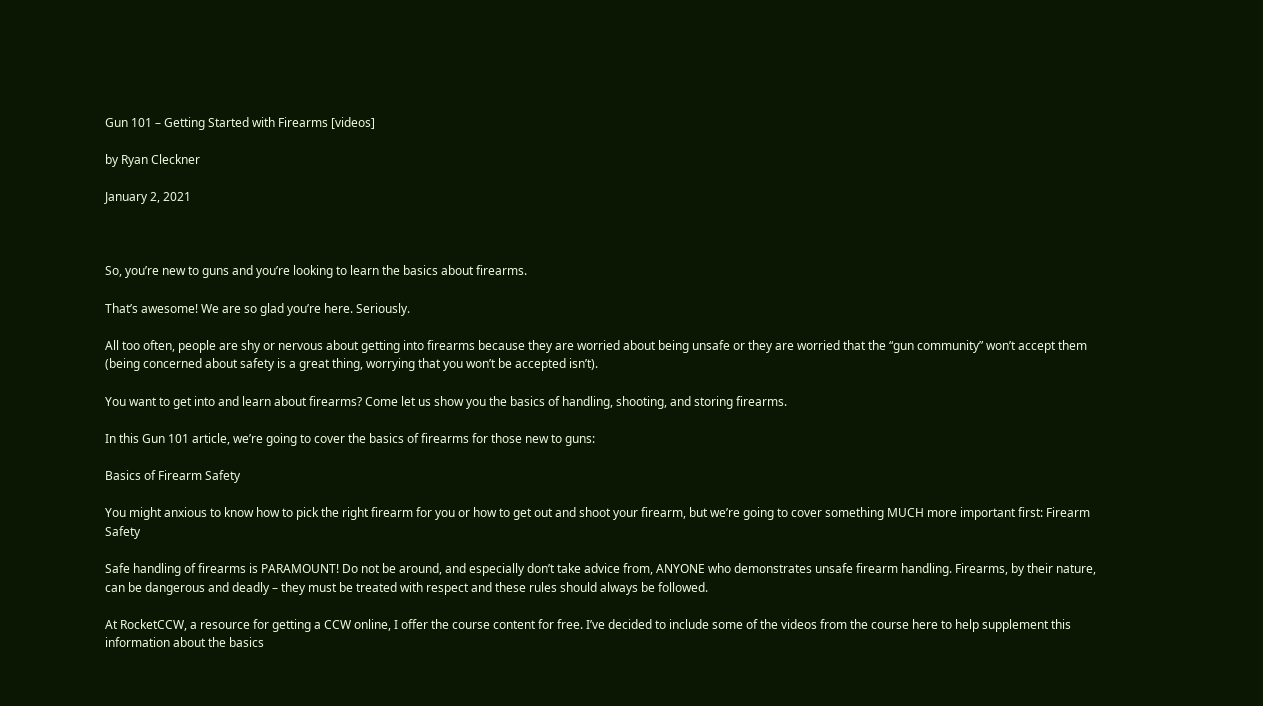Gun 101 – Getting Started with Firearms [videos]

by Ryan Cleckner

January 2, 2021



So, you’re new to guns and you’re looking to learn the basics about firearms.

That’s awesome! We are so glad you’re here. Seriously.

All too often, people are shy or nervous about getting into firearms because they are worried about being unsafe or they are worried that the “gun community” won’t accept them (being concerned about safety is a great thing, worrying that you won’t be accepted isn’t).

You want to get into and learn about firearms? Come let us show you the basics of handling, shooting, and storing firearms.

In this Gun 101 article, we’re going to cover the basics of firearms for those new to guns:

Basics of Firearm Safety

You might anxious to know how to pick the right firearm for you or how to get out and shoot your firearm, but we’re going to cover something MUCH more important first: Firearm Safety

Safe handling of firearms is PARAMOUNT! Do not be around, and especially don’t take advice from, ANYONE who demonstrates unsafe firearm handling. Firearms, by their nature, can be dangerous and deadly – they must be treated with respect and these rules should always be followed.

At RocketCCW, a resource for getting a CCW online, I offer the course content for free. I’ve decided to include some of the videos from the course here to help supplement this information about the basics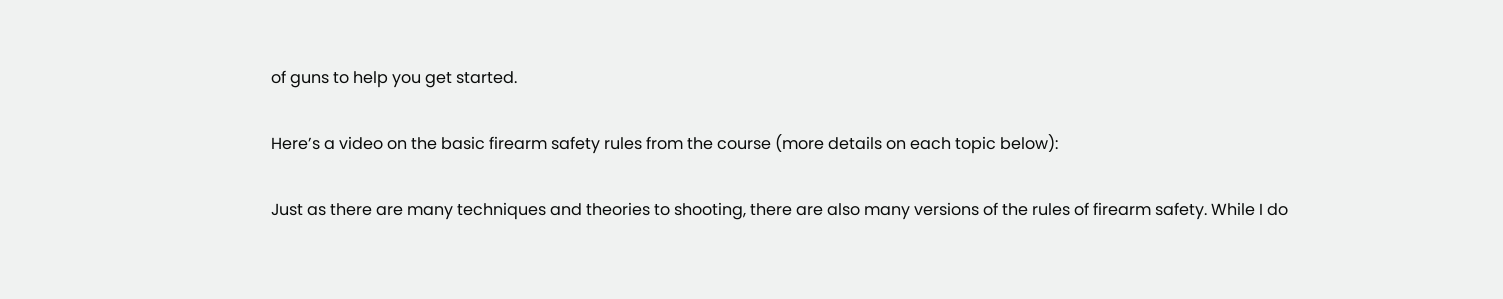of guns to help you get started.

Here’s a video on the basic firearm safety rules from the course (more details on each topic below):

Just as there are many techniques and theories to shooting, there are also many versions of the rules of firearm safety. While I do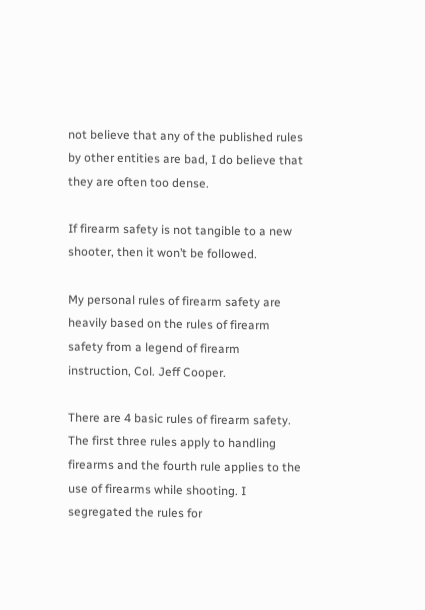not believe that any of the published rules by other entities are bad, I do believe that they are often too dense.

If firearm safety is not tangible to a new shooter, then it won’t be followed.

My personal rules of firearm safety are heavily based on the rules of firearm safety from a legend of firearm instruction, Col. Jeff Cooper.

There are 4 basic rules of firearm safety. The first three rules apply to handling firearms and the fourth rule applies to the use of firearms while shooting. I segregated the rules for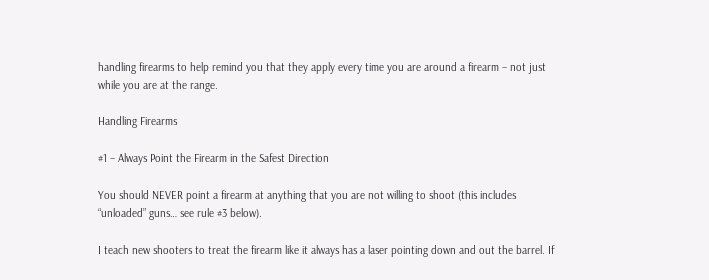handling firearms to help remind you that they apply every time you are around a firearm – not just while you are at the range.

Handling Firearms

#1 – Always Point the Firearm in the Safest Direction

You should NEVER point a firearm at anything that you are not willing to shoot (this includes “unloaded” guns… see rule #3 below).

I teach new shooters to treat the firearm like it always has a laser pointing down and out the barrel. If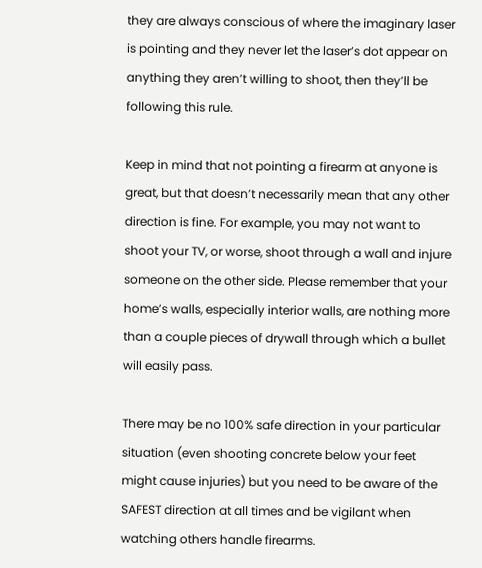they are always conscious of where the imaginary laser is pointing and they never let the laser’s dot appear on anything they aren’t willing to shoot, then they’ll be following this rule.

Keep in mind that not pointing a firearm at anyone is great, but that doesn’t necessarily mean that any other direction is fine. For example, you may not want to shoot your TV, or worse, shoot through a wall and injure someone on the other side. Please remember that your home’s walls, especially interior walls, are nothing more than a couple pieces of drywall through which a bullet will easily pass.

There may be no 100% safe direction in your particular situation (even shooting concrete below your feet might cause injuries) but you need to be aware of the SAFEST direction at all times and be vigilant when watching others handle firearms.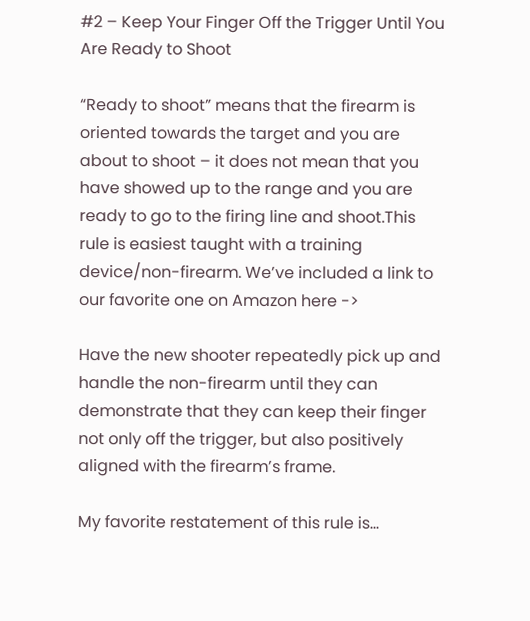#2 – Keep Your Finger Off the Trigger Until You Are Ready to Shoot

“Ready to shoot” means that the firearm is oriented towards the target and you are about to shoot – it does not mean that you have showed up to the range and you are ready to go to the firing line and shoot.This rule is easiest taught with a training device/non-firearm. We’ve included a link to our favorite one on Amazon here ->

Have the new shooter repeatedly pick up and handle the non-firearm until they can demonstrate that they can keep their finger not only off the trigger, but also positively aligned with the firearm’s frame.

My favorite restatement of this rule is…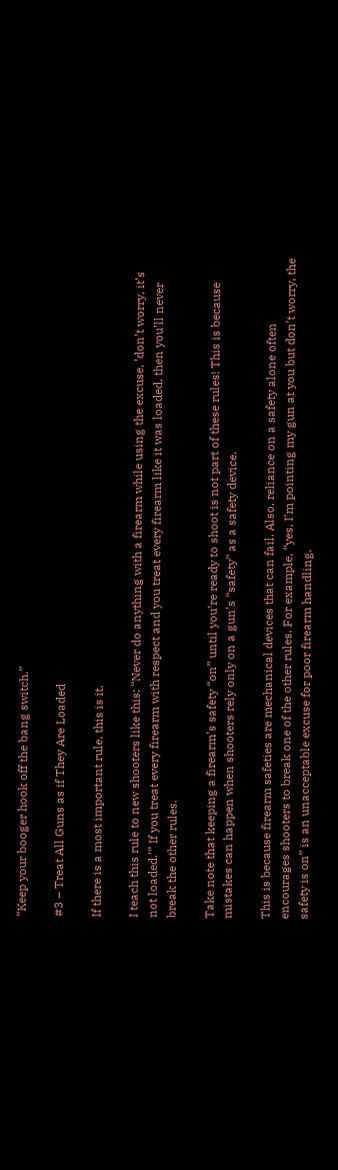“Keep your booger hook off the bang switch.”

#3 – Treat All Guns as if They Are Loaded

If there is a most important rule, this is it.

I teach this rule to new shooters like this: “Never do anything with a firearm while using the excuse, ’don’t worry, it’s not loaded.’” If you treat every firearm with respect and you treat every firearm like it was loaded, then you’ll never break the other rules.

Take note that keeping a firearm’s safety “on” until you’re ready to shoot is not part of these rules! This is because mistakes can happen when shooters rely only on a gun’s “safety” as a safety device.

This is because firearm safeties are mechanical devices that can fail. Also, reliance on a safety alone often encourages shooters to break one of the other rules. For example, “yes, I’m pointing my gun at you but don’t worry, the safety is on” is an unacceptable excuse for poor firearm handling.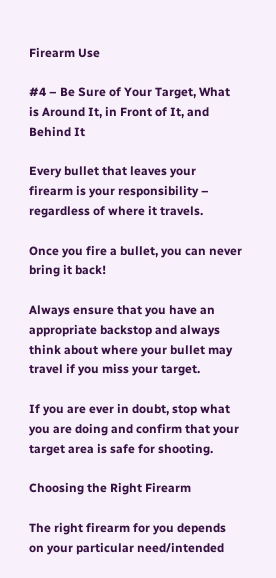Firearm Use

#4 – Be Sure of Your Target, What is Around It, in Front of It, and Behind It

Every bullet that leaves your firearm is your responsibility – regardless of where it travels.

Once you fire a bullet, you can never bring it back!

Always ensure that you have an appropriate backstop and always think about where your bullet may travel if you miss your target.

If you are ever in doubt, stop what you are doing and confirm that your target area is safe for shooting.

Choosing the Right Firearm

The right firearm for you depends on your particular need/intended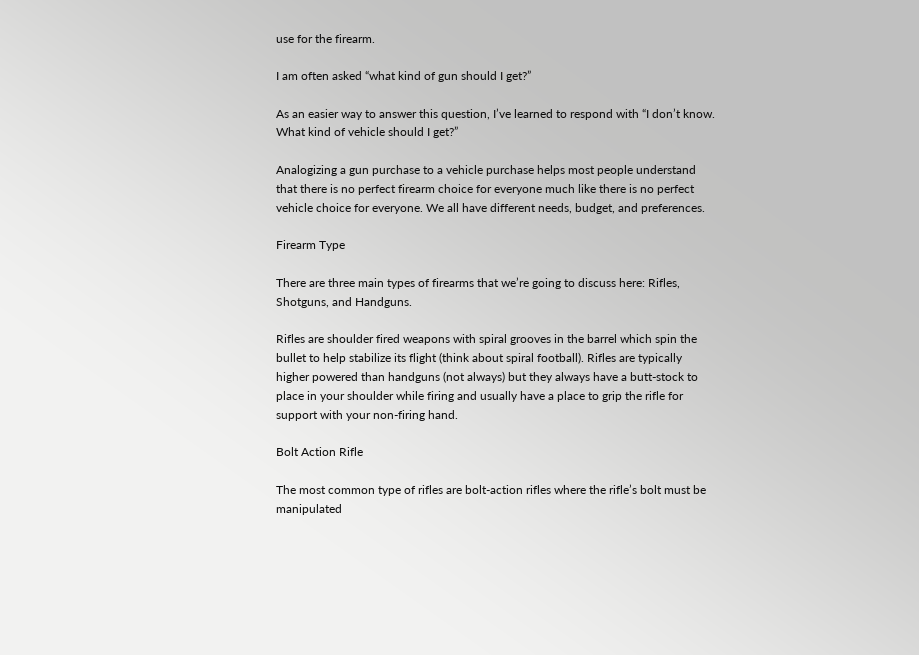use for the firearm.

I am often asked “what kind of gun should I get?”

As an easier way to answer this question, I’ve learned to respond with “I don’t know. What kind of vehicle should I get?”

Analogizing a gun purchase to a vehicle purchase helps most people understand that there is no perfect firearm choice for everyone much like there is no perfect vehicle choice for everyone. We all have different needs, budget, and preferences.

Firearm Type

There are three main types of firearms that we’re going to discuss here: Rifles, Shotguns, and Handguns.

Rifles are shoulder fired weapons with spiral grooves in the barrel which spin the bullet to help stabilize its flight (think about spiral football). Rifles are typically higher powered than handguns (not always) but they always have a butt-stock to place in your shoulder while firing and usually have a place to grip the rifle for support with your non-firing hand.

Bolt Action Rifle

The most common type of rifles are bolt-action rifles where the rifle’s bolt must be manipulated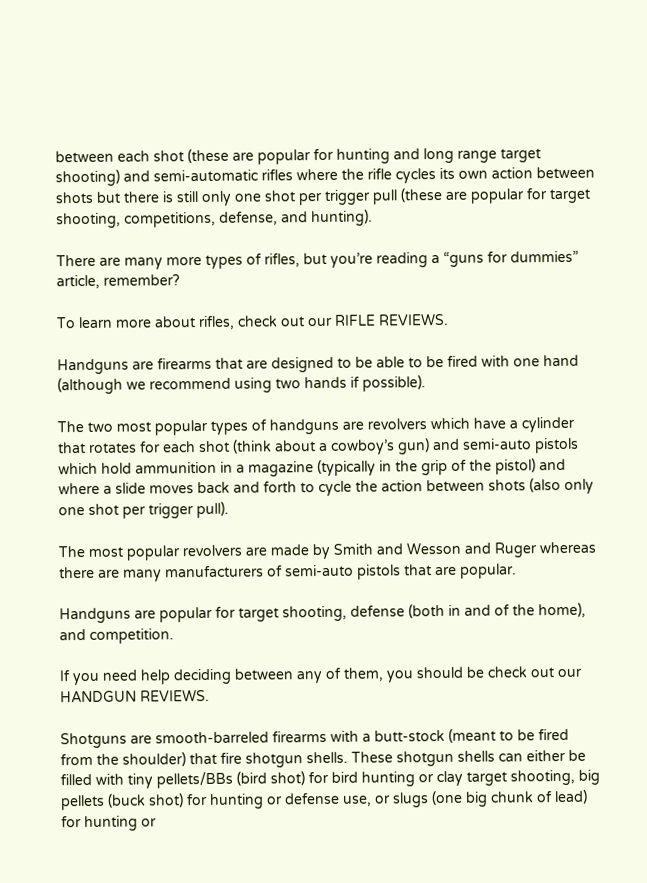between each shot (these are popular for hunting and long range target shooting) and semi-automatic rifles where the rifle cycles its own action between shots but there is still only one shot per trigger pull (these are popular for target shooting, competitions, defense, and hunting).

There are many more types of rifles, but you’re reading a “guns for dummies” article, remember?

To learn more about rifles, check out our RIFLE REVIEWS.

Handguns are firearms that are designed to be able to be fired with one hand (although we recommend using two hands if possible).

The two most popular types of handguns are revolvers which have a cylinder that rotates for each shot (think about a cowboy’s gun) and semi-auto pistols which hold ammunition in a magazine (typically in the grip of the pistol) and where a slide moves back and forth to cycle the action between shots (also only one shot per trigger pull).

The most popular revolvers are made by Smith and Wesson and Ruger whereas there are many manufacturers of semi-auto pistols that are popular.

Handguns are popular for target shooting, defense (both in and of the home), and competition.

If you need help deciding between any of them, you should be check out our HANDGUN REVIEWS.

Shotguns are smooth-barreled firearms with a butt-stock (meant to be fired from the shoulder) that fire shotgun shells. These shotgun shells can either be filled with tiny pellets/BBs (bird shot) for bird hunting or clay target shooting, big pellets (buck shot) for hunting or defense use, or slugs (one big chunk of lead) for hunting or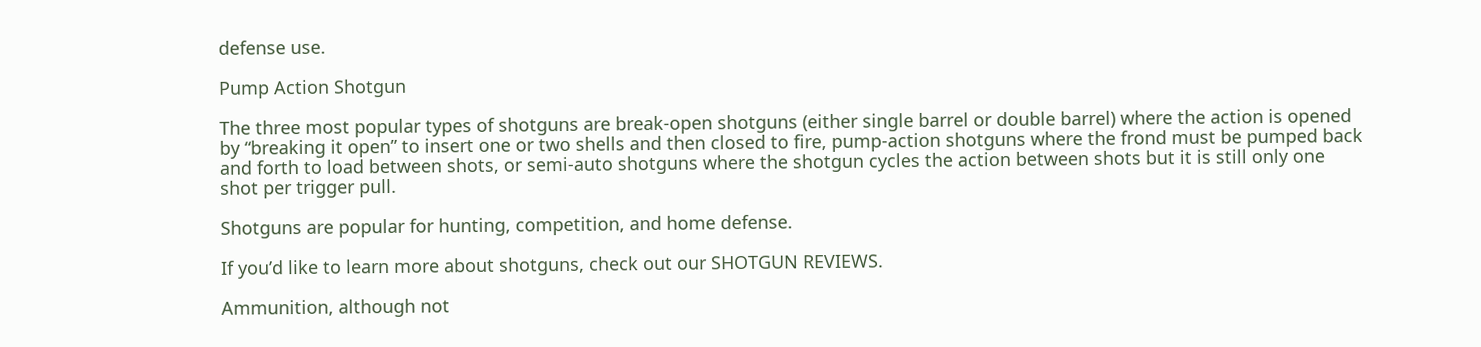defense use.

Pump Action Shotgun

The three most popular types of shotguns are break-open shotguns (either single barrel or double barrel) where the action is opened by “breaking it open” to insert one or two shells and then closed to fire, pump-action shotguns where the frond must be pumped back and forth to load between shots, or semi-auto shotguns where the shotgun cycles the action between shots but it is still only one shot per trigger pull.

Shotguns are popular for hunting, competition, and home defense.

If you’d like to learn more about shotguns, check out our SHOTGUN REVIEWS.

Ammunition, although not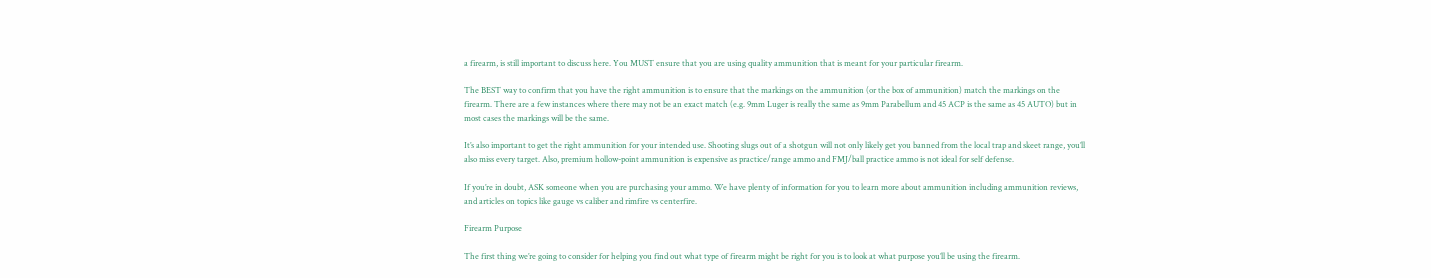a firearm, is still important to discuss here. You MUST ensure that you are using quality ammunition that is meant for your particular firearm.

The BEST way to confirm that you have the right ammunition is to ensure that the markings on the ammunition (or the box of ammunition) match the markings on the firearm. There are a few instances where there may not be an exact match (e.g. 9mm Luger is really the same as 9mm Parabellum and 45 ACP is the same as 45 AUTO) but in most cases the markings will be the same.

It’s also important to get the right ammunition for your intended use. Shooting slugs out of a shotgun will not only likely get you banned from the local trap and skeet range, you’ll also miss every target. Also, premium hollow-point ammunition is expensive as practice/range ammo and FMJ/ball practice ammo is not ideal for self defense.

If you’re in doubt, ASK someone when you are purchasing your ammo. We have plenty of information for you to learn more about ammunition including ammunition reviews, and articles on topics like gauge vs caliber and rimfire vs centerfire.

Firearm Purpose

The first thing we’re going to consider for helping you find out what type of firearm might be right for you is to look at what purpose you’ll be using the firearm.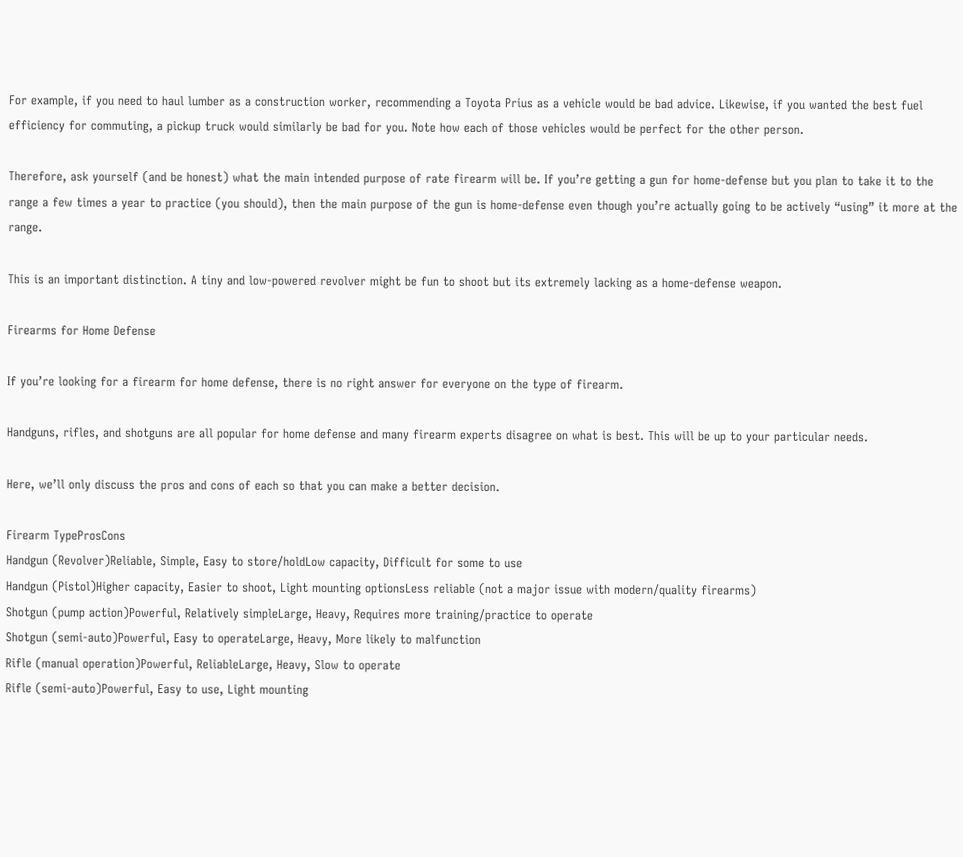For example, if you need to haul lumber as a construction worker, recommending a Toyota Prius as a vehicle would be bad advice. Likewise, if you wanted the best fuel efficiency for commuting, a pickup truck would similarly be bad for you. Note how each of those vehicles would be perfect for the other person.

Therefore, ask yourself (and be honest) what the main intended purpose of rate firearm will be. If you’re getting a gun for home-defense but you plan to take it to the range a few times a year to practice (you should), then the main purpose of the gun is home-defense even though you’re actually going to be actively “using” it more at the range.

This is an important distinction. A tiny and low-powered revolver might be fun to shoot but its extremely lacking as a home-defense weapon.

Firearms for Home Defense

If you’re looking for a firearm for home defense, there is no right answer for everyone on the type of firearm.

Handguns, rifles, and shotguns are all popular for home defense and many firearm experts disagree on what is best. This will be up to your particular needs.

Here, we’ll only discuss the pros and cons of each so that you can make a better decision.

Firearm TypeProsCons
Handgun (Revolver)Reliable, Simple, Easy to store/holdLow capacity, Difficult for some to use
Handgun (Pistol)Higher capacity, Easier to shoot, Light mounting optionsLess reliable (not a major issue with modern/quality firearms)
Shotgun (pump action)Powerful, Relatively simpleLarge, Heavy, Requires more training/practice to operate
Shotgun (semi-auto)Powerful, Easy to operateLarge, Heavy, More likely to malfunction
Rifle (manual operation)Powerful, ReliableLarge, Heavy, Slow to operate
Rifle (semi-auto)Powerful, Easy to use, Light mounting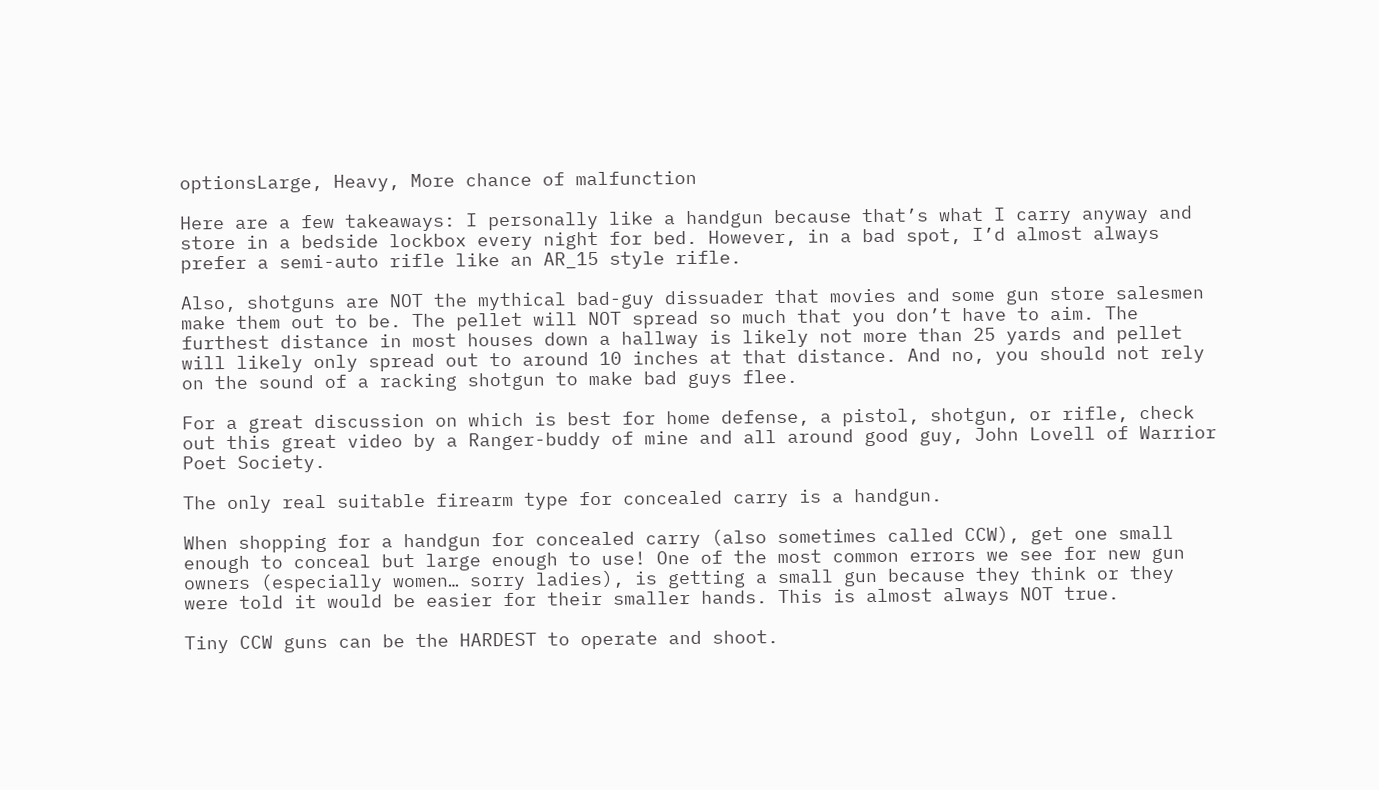optionsLarge, Heavy, More chance of malfunction

Here are a few takeaways: I personally like a handgun because that’s what I carry anyway and store in a bedside lockbox every night for bed. However, in a bad spot, I’d almost always prefer a semi-auto rifle like an AR_15 style rifle.

Also, shotguns are NOT the mythical bad-guy dissuader that movies and some gun store salesmen make them out to be. The pellet will NOT spread so much that you don’t have to aim. The furthest distance in most houses down a hallway is likely not more than 25 yards and pellet will likely only spread out to around 10 inches at that distance. And no, you should not rely on the sound of a racking shotgun to make bad guys flee.

For a great discussion on which is best for home defense, a pistol, shotgun, or rifle, check out this great video by a Ranger-buddy of mine and all around good guy, John Lovell of Warrior Poet Society.

The only real suitable firearm type for concealed carry is a handgun.

When shopping for a handgun for concealed carry (also sometimes called CCW), get one small enough to conceal but large enough to use! One of the most common errors we see for new gun owners (especially women… sorry ladies), is getting a small gun because they think or they were told it would be easier for their smaller hands. This is almost always NOT true.

Tiny CCW guns can be the HARDEST to operate and shoot.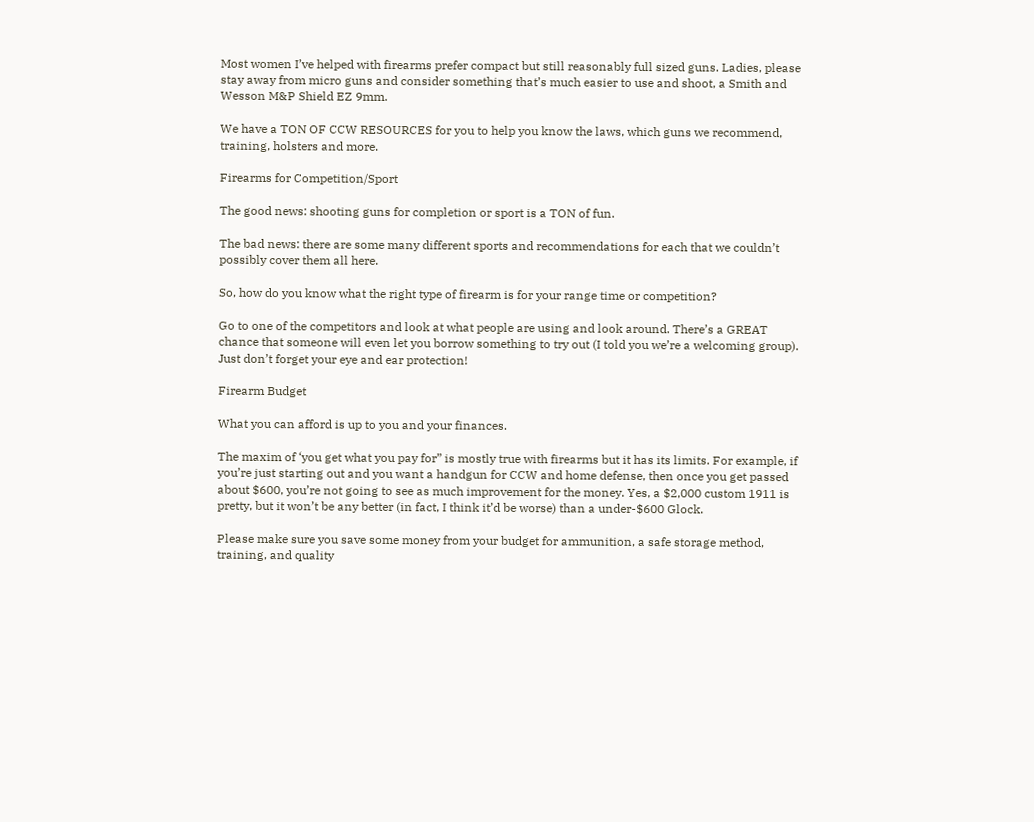Most women I’ve helped with firearms prefer compact but still reasonably full sized guns. Ladies, please stay away from micro guns and consider something that’s much easier to use and shoot, a Smith and Wesson M&P Shield EZ 9mm.

We have a TON OF CCW RESOURCES for you to help you know the laws, which guns we recommend, training, holsters and more.

Firearms for Competition/Sport

The good news: shooting guns for completion or sport is a TON of fun.

The bad news: there are some many different sports and recommendations for each that we couldn’t possibly cover them all here.

So, how do you know what the right type of firearm is for your range time or competition?

Go to one of the competitors and look at what people are using and look around. There’s a GREAT chance that someone will even let you borrow something to try out (I told you we’re a welcoming group). Just don’t forget your eye and ear protection!

Firearm Budget

What you can afford is up to you and your finances.

The maxim of ‘you get what you pay for” is mostly true with firearms but it has its limits. For example, if you’re just starting out and you want a handgun for CCW and home defense, then once you get passed about $600, you’re not going to see as much improvement for the money. Yes, a $2,000 custom 1911 is pretty, but it won’t be any better (in fact, I think it’d be worse) than a under-$600 Glock.

Please make sure you save some money from your budget for ammunition, a safe storage method, training, and quality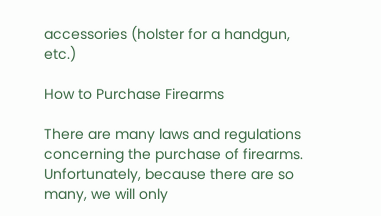accessories (holster for a handgun, etc.)

How to Purchase Firearms

There are many laws and regulations concerning the purchase of firearms. Unfortunately, because there are so many, we will only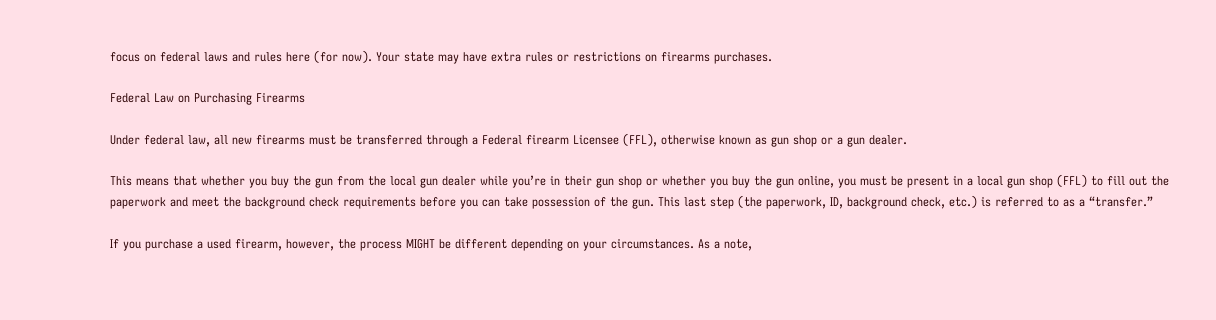focus on federal laws and rules here (for now). Your state may have extra rules or restrictions on firearms purchases.

Federal Law on Purchasing Firearms

Under federal law, all new firearms must be transferred through a Federal firearm Licensee (FFL), otherwise known as gun shop or a gun dealer.

This means that whether you buy the gun from the local gun dealer while you’re in their gun shop or whether you buy the gun online, you must be present in a local gun shop (FFL) to fill out the paperwork and meet the background check requirements before you can take possession of the gun. This last step (the paperwork, ID, background check, etc.) is referred to as a “transfer.”

If you purchase a used firearm, however, the process MIGHT be different depending on your circumstances. As a note,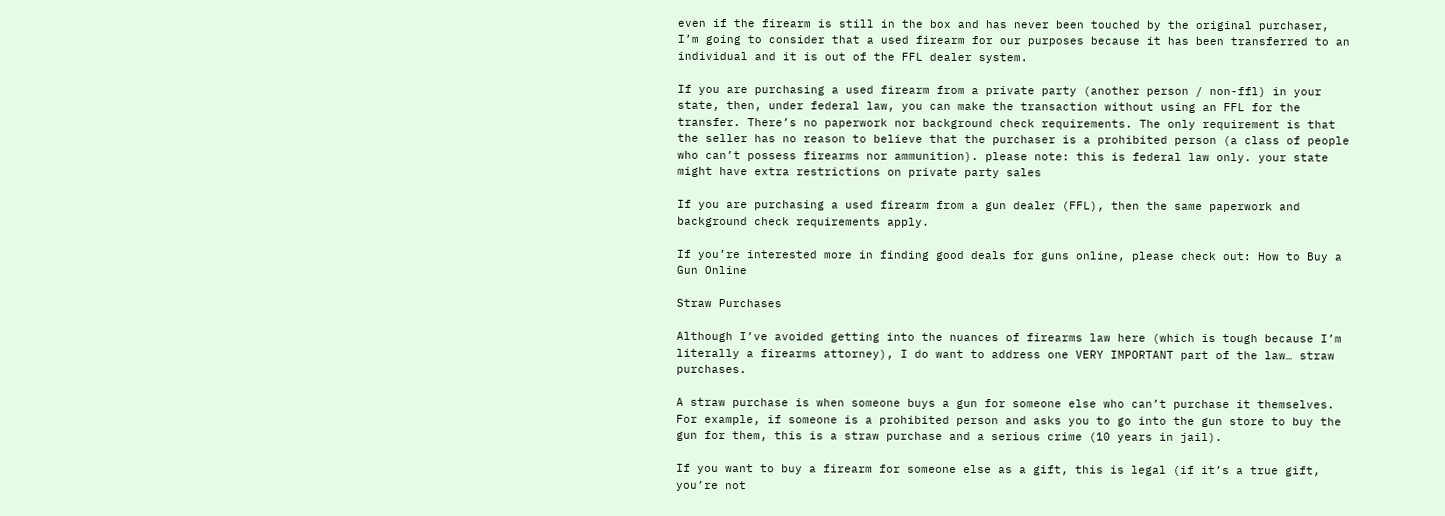even if the firearm is still in the box and has never been touched by the original purchaser, I’m going to consider that a used firearm for our purposes because it has been transferred to an individual and it is out of the FFL dealer system.

If you are purchasing a used firearm from a private party (another person / non-ffl) in your state, then, under federal law, you can make the transaction without using an FFL for the transfer. There’s no paperwork nor background check requirements. The only requirement is that the seller has no reason to believe that the purchaser is a prohibited person (a class of people who can’t possess firearms nor ammunition). please note: this is federal law only. your state might have extra restrictions on private party sales

If you are purchasing a used firearm from a gun dealer (FFL), then the same paperwork and background check requirements apply.

If you’re interested more in finding good deals for guns online, please check out: How to Buy a Gun Online

Straw Purchases

Although I’ve avoided getting into the nuances of firearms law here (which is tough because I’m literally a firearms attorney), I do want to address one VERY IMPORTANT part of the law… straw purchases.

A straw purchase is when someone buys a gun for someone else who can’t purchase it themselves. For example, if someone is a prohibited person and asks you to go into the gun store to buy the gun for them, this is a straw purchase and a serious crime (10 years in jail).

If you want to buy a firearm for someone else as a gift, this is legal (if it’s a true gift, you’re not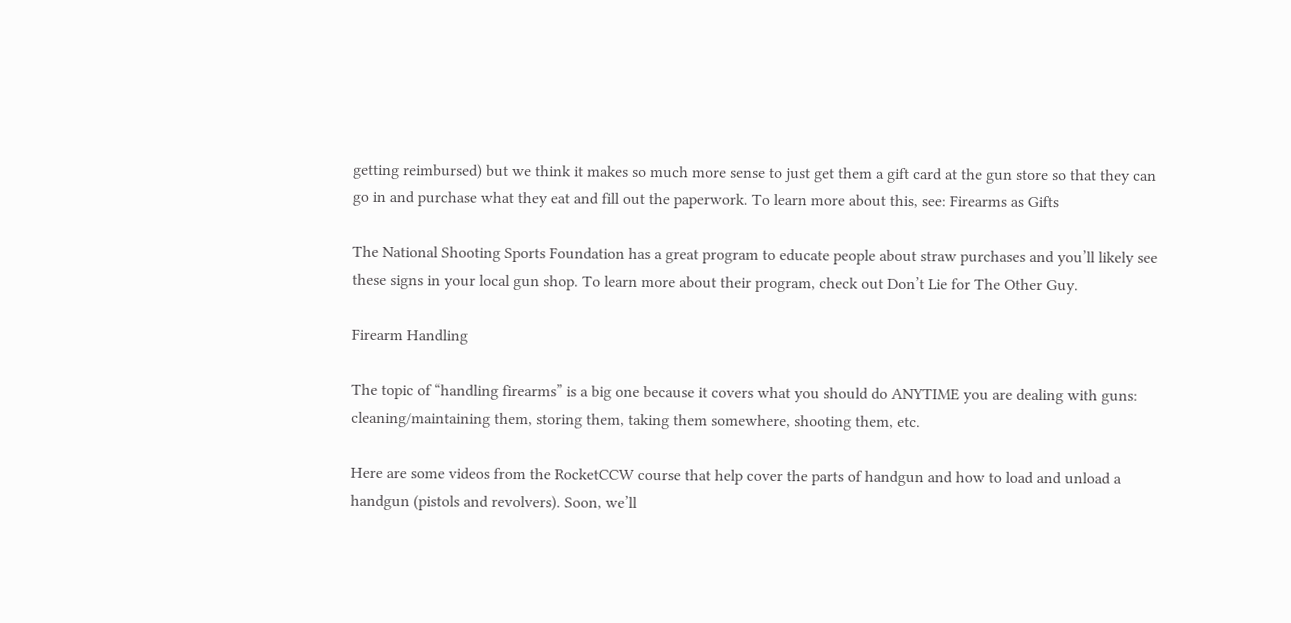getting reimbursed) but we think it makes so much more sense to just get them a gift card at the gun store so that they can go in and purchase what they eat and fill out the paperwork. To learn more about this, see: Firearms as Gifts

The National Shooting Sports Foundation has a great program to educate people about straw purchases and you’ll likely see these signs in your local gun shop. To learn more about their program, check out Don’t Lie for The Other Guy.

Firearm Handling

The topic of “handling firearms” is a big one because it covers what you should do ANYTIME you are dealing with guns: cleaning/maintaining them, storing them, taking them somewhere, shooting them, etc.

Here are some videos from the RocketCCW course that help cover the parts of handgun and how to load and unload a handgun (pistols and revolvers). Soon, we’ll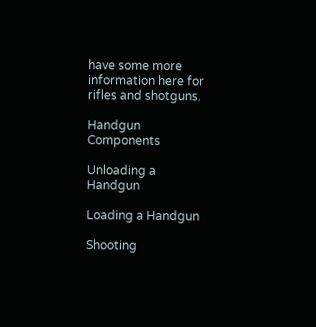have some more information here for rifles and shotguns.

Handgun Components

Unloading a Handgun

Loading a Handgun

Shooting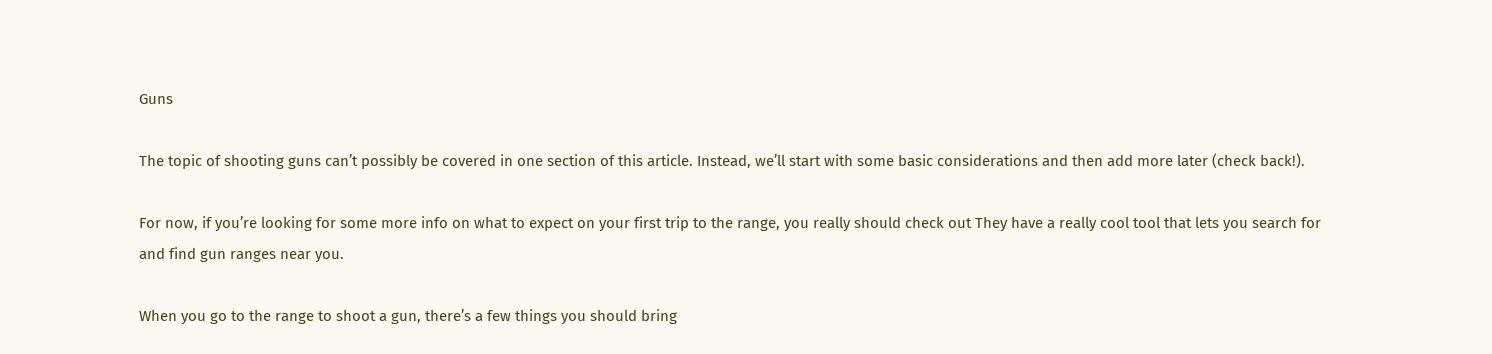Guns

The topic of shooting guns can’t possibly be covered in one section of this article. Instead, we’ll start with some basic considerations and then add more later (check back!).

For now, if you’re looking for some more info on what to expect on your first trip to the range, you really should check out They have a really cool tool that lets you search for and find gun ranges near you.

When you go to the range to shoot a gun, there’s a few things you should bring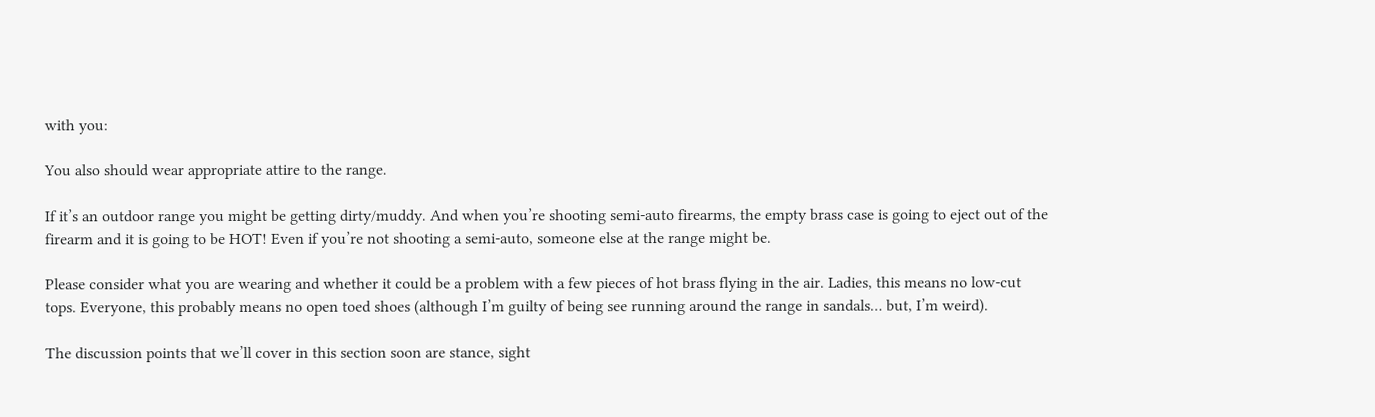with you:

You also should wear appropriate attire to the range.

If it’s an outdoor range you might be getting dirty/muddy. And when you’re shooting semi-auto firearms, the empty brass case is going to eject out of the firearm and it is going to be HOT! Even if you’re not shooting a semi-auto, someone else at the range might be.

Please consider what you are wearing and whether it could be a problem with a few pieces of hot brass flying in the air. Ladies, this means no low-cut tops. Everyone, this probably means no open toed shoes (although I’m guilty of being see running around the range in sandals… but, I’m weird).

The discussion points that we’ll cover in this section soon are stance, sight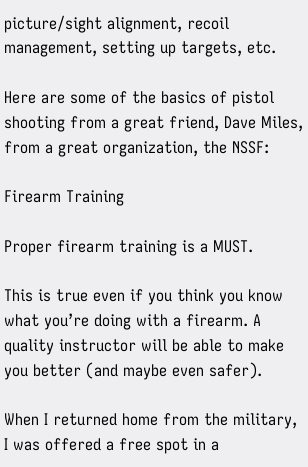picture/sight alignment, recoil management, setting up targets, etc.

Here are some of the basics of pistol shooting from a great friend, Dave Miles, from a great organization, the NSSF:

Firearm Training

Proper firearm training is a MUST.

This is true even if you think you know what you’re doing with a firearm. A quality instructor will be able to make you better (and maybe even safer).

When I returned home from the military, I was offered a free spot in a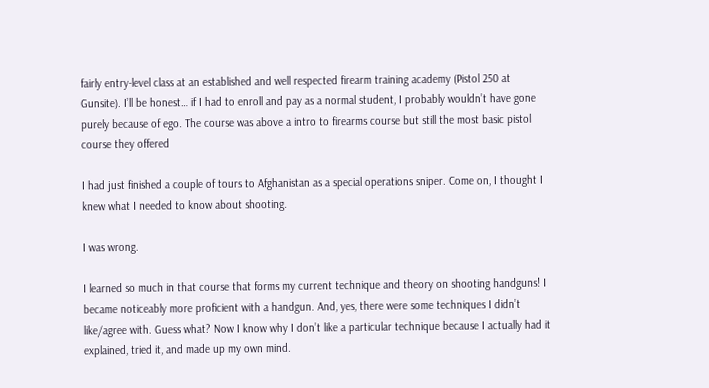fairly entry-level class at an established and well respected firearm training academy (Pistol 250 at Gunsite). I’ll be honest… if I had to enroll and pay as a normal student, I probably wouldn’t have gone purely because of ego. The course was above a intro to firearms course but still the most basic pistol course they offered

I had just finished a couple of tours to Afghanistan as a special operations sniper. Come on, I thought I knew what I needed to know about shooting.

I was wrong.

I learned so much in that course that forms my current technique and theory on shooting handguns! I became noticeably more proficient with a handgun. And, yes, there were some techniques I didn’t like/agree with. Guess what? Now I know why I don’t like a particular technique because I actually had it explained, tried it, and made up my own mind.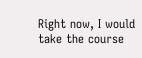Right now, I would take the course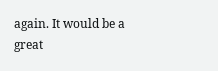again. It would be a great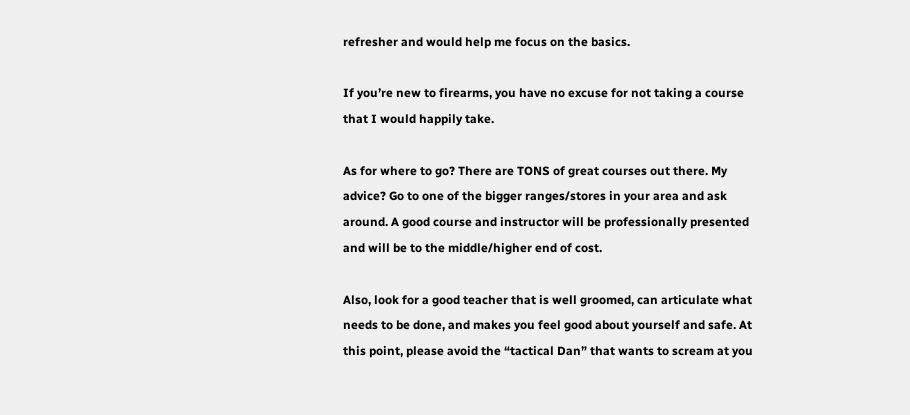refresher and would help me focus on the basics.

If you’re new to firearms, you have no excuse for not taking a course that I would happily take.

As for where to go? There are TONS of great courses out there. My advice? Go to one of the bigger ranges/stores in your area and ask around. A good course and instructor will be professionally presented and will be to the middle/higher end of cost.

Also, look for a good teacher that is well groomed, can articulate what needs to be done, and makes you feel good about yourself and safe. At this point, please avoid the “tactical Dan” that wants to scream at you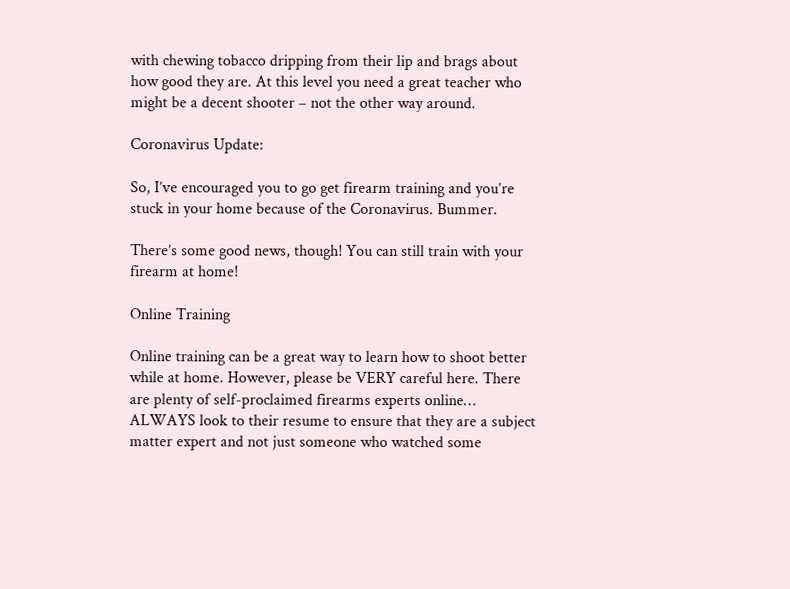with chewing tobacco dripping from their lip and brags about how good they are. At this level you need a great teacher who might be a decent shooter – not the other way around.

Coronavirus Update:

So, I’ve encouraged you to go get firearm training and you’re stuck in your home because of the Coronavirus. Bummer.

There’s some good news, though! You can still train with your firearm at home!

Online Training

Online training can be a great way to learn how to shoot better while at home. However, please be VERY careful here. There are plenty of self-proclaimed firearms experts online… ALWAYS look to their resume to ensure that they are a subject matter expert and not just someone who watched some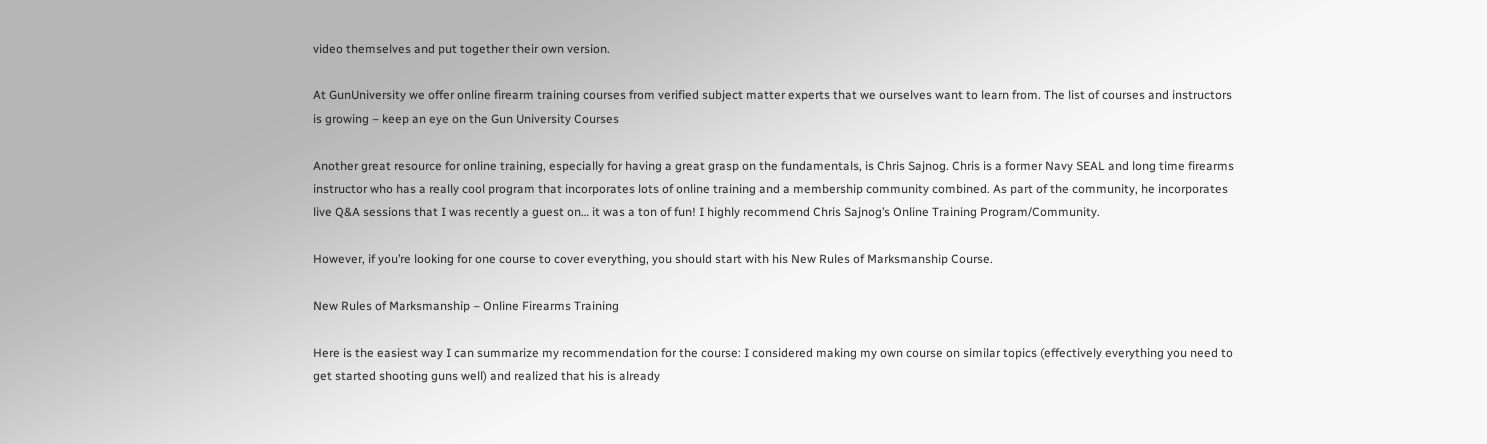video themselves and put together their own version.

At GunUniversity we offer online firearm training courses from verified subject matter experts that we ourselves want to learn from. The list of courses and instructors is growing – keep an eye on the Gun University Courses

Another great resource for online training, especially for having a great grasp on the fundamentals, is Chris Sajnog. Chris is a former Navy SEAL and long time firearms instructor who has a really cool program that incorporates lots of online training and a membership community combined. As part of the community, he incorporates live Q&A sessions that I was recently a guest on… it was a ton of fun! I highly recommend Chris Sajnog’s Online Training Program/Community.

However, if you’re looking for one course to cover everything, you should start with his New Rules of Marksmanship Course.

New Rules of Marksmanship – Online Firearms Training

Here is the easiest way I can summarize my recommendation for the course: I considered making my own course on similar topics (effectively everything you need to get started shooting guns well) and realized that his is already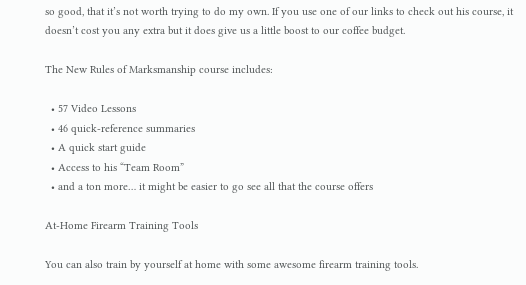so good, that it’s not worth trying to do my own. If you use one of our links to check out his course, it doesn’t cost you any extra but it does give us a little boost to our coffee budget.

The New Rules of Marksmanship course includes:

  • 57 Video Lessons
  • 46 quick-reference summaries
  • A quick start guide
  • Access to his “Team Room”
  • and a ton more… it might be easier to go see all that the course offers

At-Home Firearm Training Tools

You can also train by yourself at home with some awesome firearm training tools.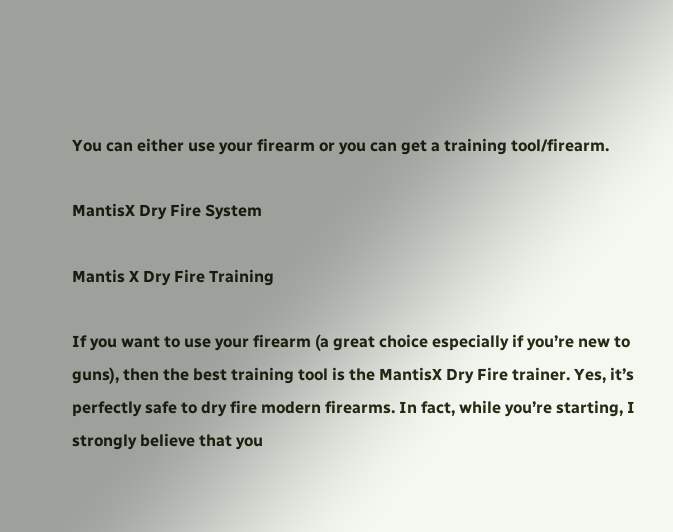You can either use your firearm or you can get a training tool/firearm.

MantisX Dry Fire System

Mantis X Dry Fire Training

If you want to use your firearm (a great choice especially if you’re new to guns), then the best training tool is the MantisX Dry Fire trainer. Yes, it’s perfectly safe to dry fire modern firearms. In fact, while you’re starting, I strongly believe that you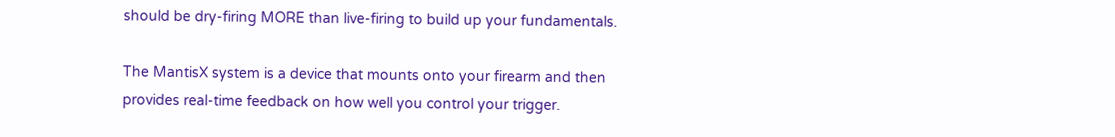should be dry-firing MORE than live-firing to build up your fundamentals.

The MantisX system is a device that mounts onto your firearm and then provides real-time feedback on how well you control your trigger.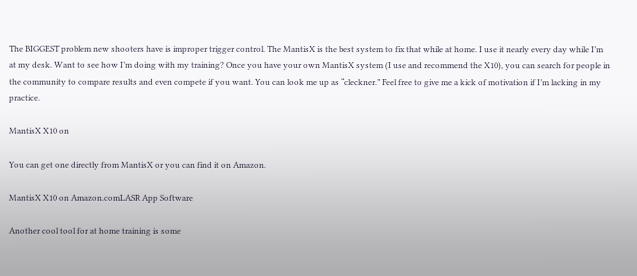The BIGGEST problem new shooters have is improper trigger control. The MantisX is the best system to fix that while at home. I use it nearly every day while I’m at my desk. Want to see how I’m doing with my training? Once you have your own MantisX system (I use and recommend the X10), you can search for people in the community to compare results and even compete if you want. You can look me up as “cleckner.” Feel free to give me a kick of motivation if I’m lacking in my practice.

MantisX X10 on

You can get one directly from MantisX or you can find it on Amazon.

MantisX X10 on Amazon.comLASR App Software

Another cool tool for at home training is some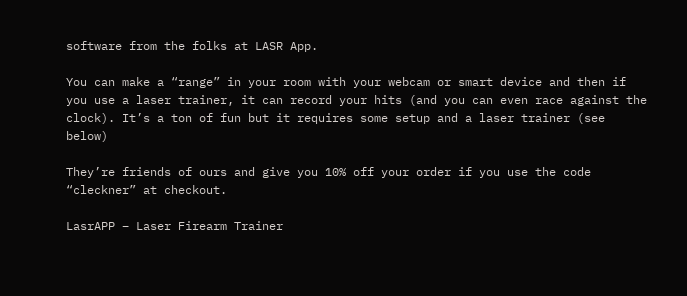software from the folks at LASR App.

You can make a “range” in your room with your webcam or smart device and then if you use a laser trainer, it can record your hits (and you can even race against the clock). It’s a ton of fun but it requires some setup and a laser trainer (see below)

They’re friends of ours and give you 10% off your order if you use the code “cleckner” at checkout.

LasrAPP – Laser Firearm Trainer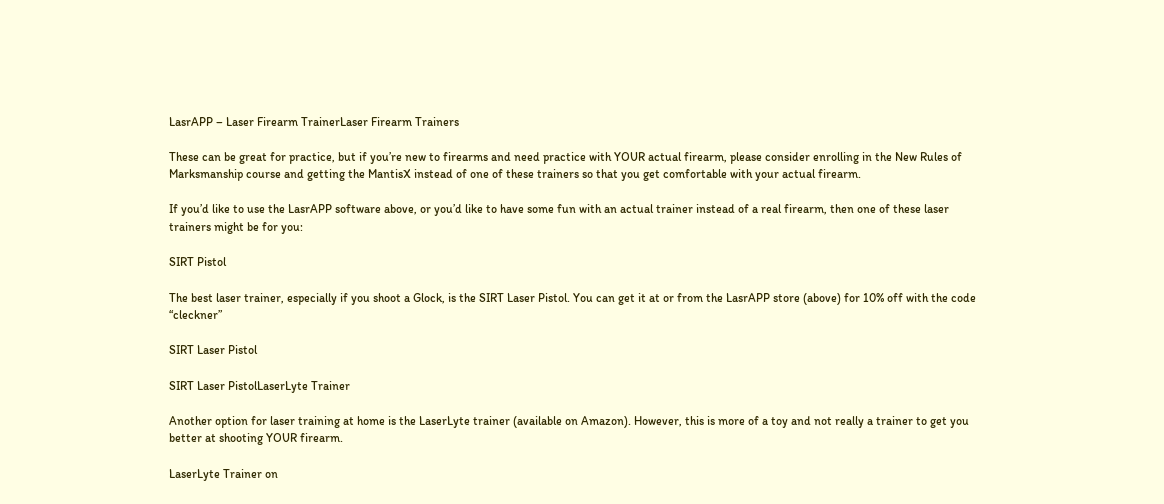LasrAPP – Laser Firearm TrainerLaser Firearm Trainers

These can be great for practice, but if you’re new to firearms and need practice with YOUR actual firearm, please consider enrolling in the New Rules of Marksmanship course and getting the MantisX instead of one of these trainers so that you get comfortable with your actual firearm.

If you’d like to use the LasrAPP software above, or you’d like to have some fun with an actual trainer instead of a real firearm, then one of these laser trainers might be for you:

SIRT Pistol

The best laser trainer, especially if you shoot a Glock, is the SIRT Laser Pistol. You can get it at or from the LasrAPP store (above) for 10% off with the code “cleckner”

SIRT Laser Pistol

SIRT Laser PistolLaserLyte Trainer

Another option for laser training at home is the LaserLyte trainer (available on Amazon). However, this is more of a toy and not really a trainer to get you better at shooting YOUR firearm.

LaserLyte Trainer on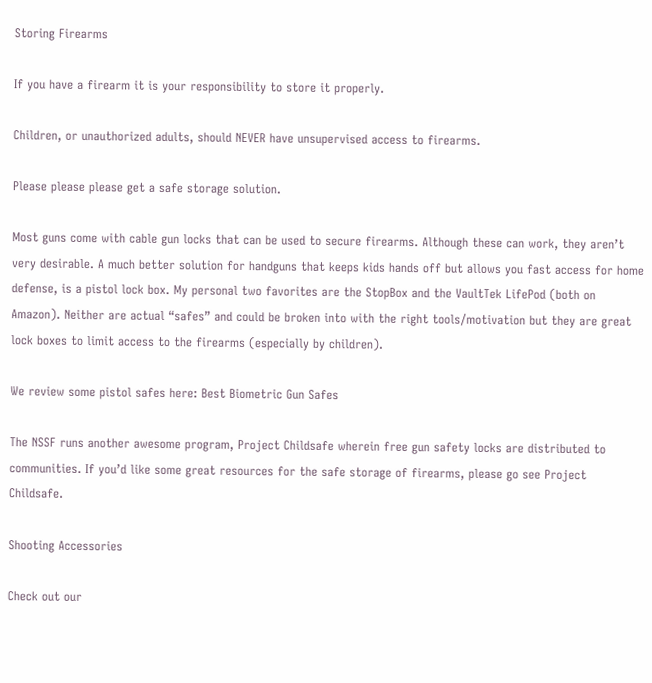Storing Firearms

If you have a firearm it is your responsibility to store it properly.

Children, or unauthorized adults, should NEVER have unsupervised access to firearms.

Please please please get a safe storage solution.

Most guns come with cable gun locks that can be used to secure firearms. Although these can work, they aren’t very desirable. A much better solution for handguns that keeps kids hands off but allows you fast access for home defense, is a pistol lock box. My personal two favorites are the StopBox and the VaultTek LifePod (both on Amazon). Neither are actual “safes” and could be broken into with the right tools/motivation but they are great lock boxes to limit access to the firearms (especially by children).

We review some pistol safes here: Best Biometric Gun Safes

The NSSF runs another awesome program, Project Childsafe wherein free gun safety locks are distributed to communities. If you’d like some great resources for the safe storage of firearms, please go see Project Childsafe.

Shooting Accessories

Check out our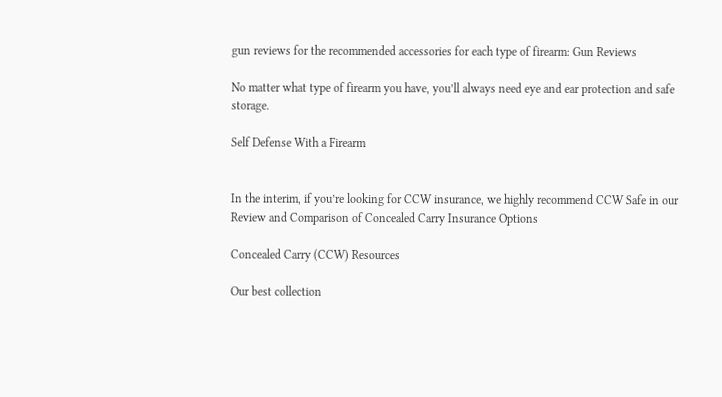gun reviews for the recommended accessories for each type of firearm: Gun Reviews

No matter what type of firearm you have, you’ll always need eye and ear protection and safe storage.

Self Defense With a Firearm


In the interim, if you’re looking for CCW insurance, we highly recommend CCW Safe in our Review and Comparison of Concealed Carry Insurance Options

Concealed Carry (CCW) Resources

Our best collection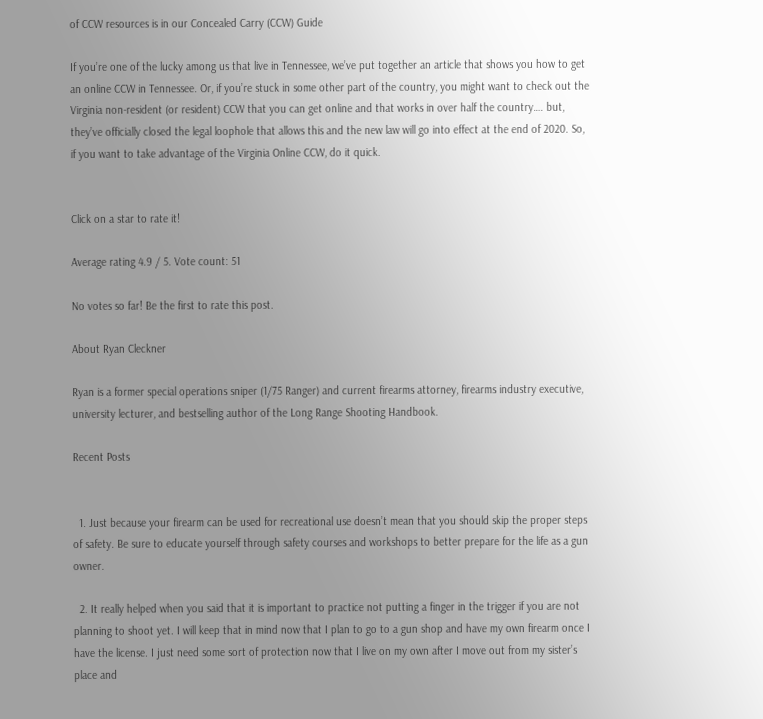of CCW resources is in our Concealed Carry (CCW) Guide

If you’re one of the lucky among us that live in Tennessee, we’ve put together an article that shows you how to get an online CCW in Tennessee. Or, if you’re stuck in some other part of the country, you might want to check out the Virginia non-resident (or resident) CCW that you can get online and that works in over half the country…. but, they’ve officially closed the legal loophole that allows this and the new law will go into effect at the end of 2020. So, if you want to take advantage of the Virginia Online CCW, do it quick.


Click on a star to rate it!

Average rating 4.9 / 5. Vote count: 51

No votes so far! Be the first to rate this post.

About Ryan Cleckner

Ryan is a former special operations sniper (1/75 Ranger) and current firearms attorney, firearms industry executive, university lecturer, and bestselling author of the Long Range Shooting Handbook.

Recent Posts


  1. Just because your firearm can be used for recreational use doesn’t mean that you should skip the proper steps of safety. Be sure to educate yourself through safety courses and workshops to better prepare for the life as a gun owner.

  2. It really helped when you said that it is important to practice not putting a finger in the trigger if you are not planning to shoot yet. I will keep that in mind now that I plan to go to a gun shop and have my own firearm once I have the license. I just need some sort of protection now that I live on my own after I move out from my sister’s place and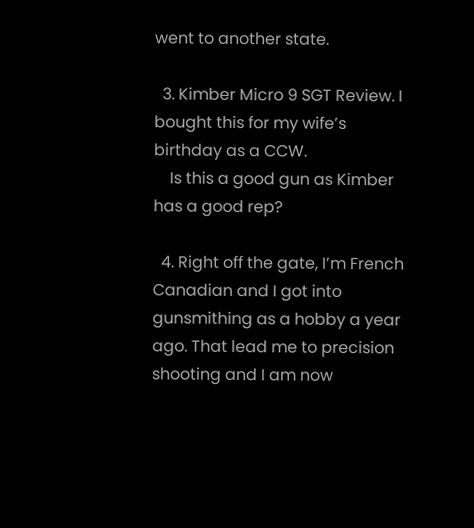went to another state.

  3. Kimber Micro 9 SGT Review. I bought this for my wife’s birthday as a CCW.
    Is this a good gun as Kimber has a good rep?

  4. Right off the gate, I’m French Canadian and I got into gunsmithing as a hobby a year ago. That lead me to precision shooting and I am now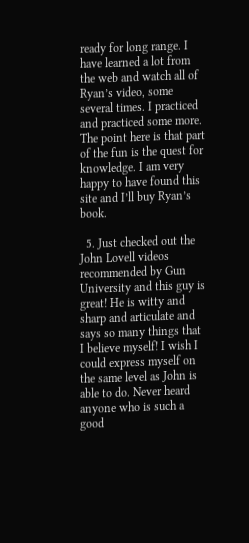ready for long range. I have learned a lot from the web and watch all of Ryan’s video, some several times. I practiced and practiced some more. The point here is that part of the fun is the quest for knowledge. I am very happy to have found this site and I’ll buy Ryan’s book.

  5. Just checked out the John Lovell videos recommended by Gun University and this guy is great! He is witty and sharp and articulate and says so many things that I believe myself! I wish I could express myself on the same level as John is able to do. Never heard anyone who is such a good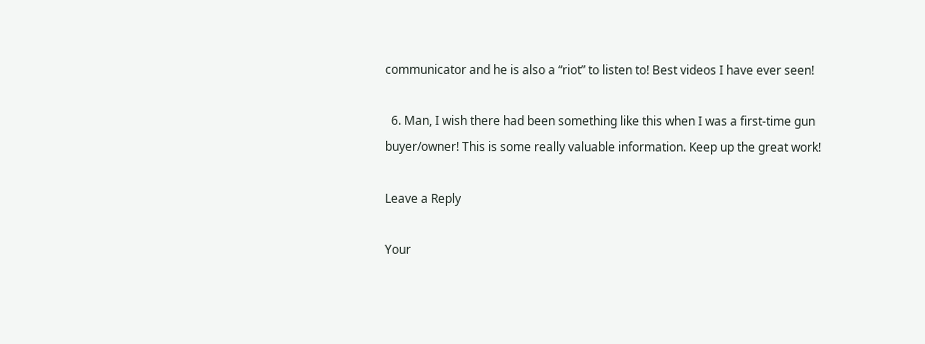communicator and he is also a “riot” to listen to! Best videos I have ever seen!

  6. Man, I wish there had been something like this when I was a first-time gun buyer/owner! This is some really valuable information. Keep up the great work!

Leave a Reply

Your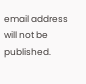email address will not be published.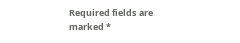Required fields are marked *